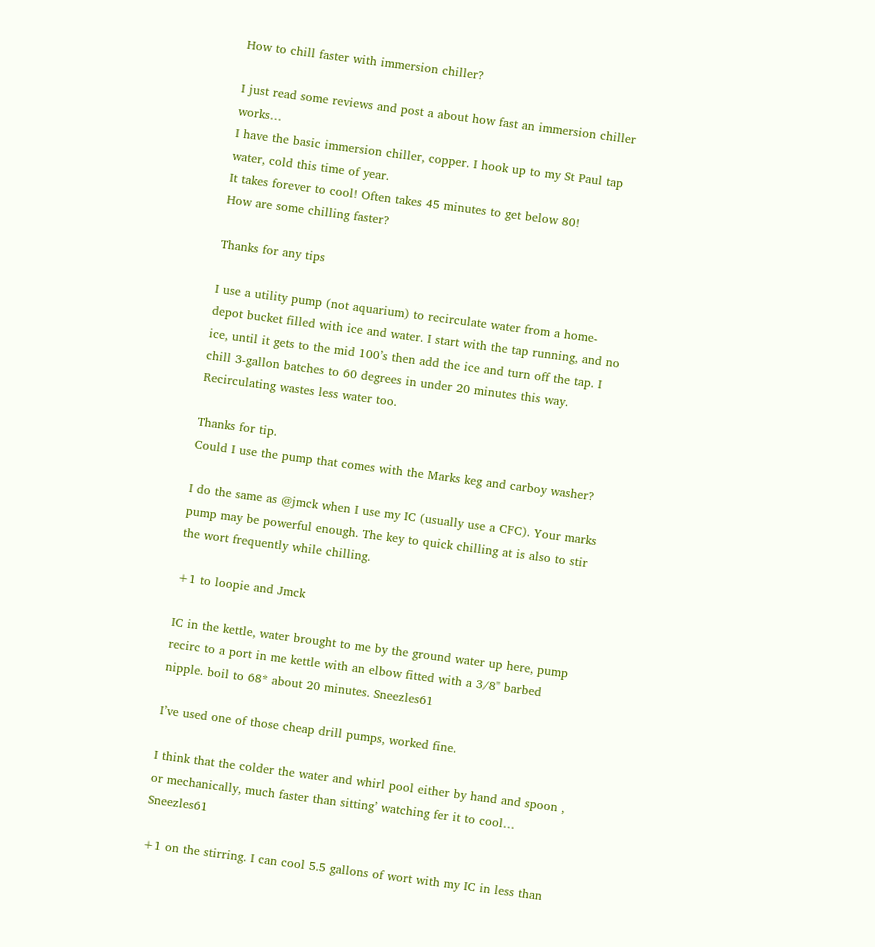How to chill faster with immersion chiller?

I just read some reviews and post a about how fast an immersion chiller works…
I have the basic immersion chiller, copper. I hook up to my St Paul tap water, cold this time of year.
It takes forever to cool! Often takes 45 minutes to get below 80!
How are some chilling faster?

Thanks for any tips

I use a utility pump (not aquarium) to recirculate water from a home-depot bucket filled with ice and water. I start with the tap running, and no ice, until it gets to the mid 100’s then add the ice and turn off the tap. I chill 3-gallon batches to 60 degrees in under 20 minutes this way. Recirculating wastes less water too.

Thanks for tip.
Could I use the pump that comes with the Marks keg and carboy washer?

I do the same as @jmck when I use my IC (usually use a CFC). Your marks pump may be powerful enough. The key to quick chilling at is also to stir the wort frequently while chilling.

+1 to loopie and Jmck

IC in the kettle, water brought to me by the ground water up here, pump recirc to a port in me kettle with an elbow fitted with a 3/8" barbed nipple. boil to 68* about 20 minutes. Sneezles61

I’ve used one of those cheap drill pumps, worked fine.

I think that the colder the water and whirl pool either by hand and spoon , or mechanically, much faster than sitting’ watching fer it to cool… Sneezles61

+1 on the stirring. I can cool 5.5 gallons of wort with my IC in less than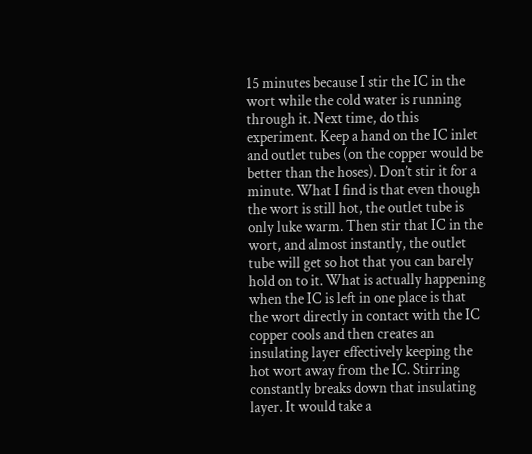15 minutes because I stir the IC in the wort while the cold water is running through it. Next time, do this experiment. Keep a hand on the IC inlet and outlet tubes (on the copper would be better than the hoses). Don’t stir it for a minute. What I find is that even though the wort is still hot, the outlet tube is only luke warm. Then stir that IC in the wort, and almost instantly, the outlet tube will get so hot that you can barely hold on to it. What is actually happening when the IC is left in one place is that the wort directly in contact with the IC copper cools and then creates an insulating layer effectively keeping the hot wort away from the IC. Stirring constantly breaks down that insulating layer. It would take a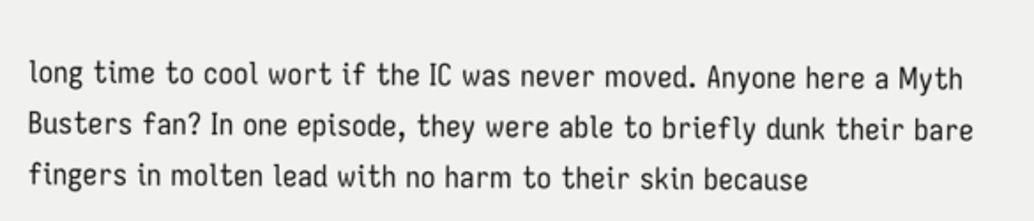long time to cool wort if the IC was never moved. Anyone here a Myth Busters fan? In one episode, they were able to briefly dunk their bare fingers in molten lead with no harm to their skin because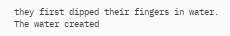they first dipped their fingers in water. The water created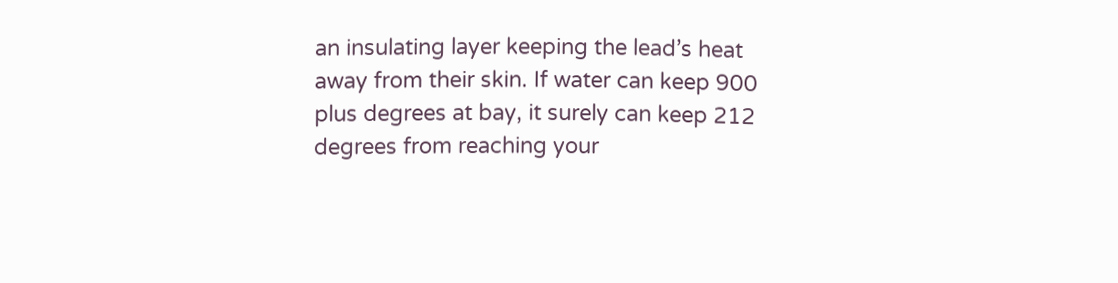an insulating layer keeping the lead’s heat away from their skin. If water can keep 900 plus degrees at bay, it surely can keep 212 degrees from reaching your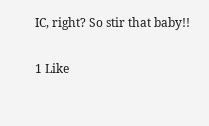IC, right? So stir that baby!!

1 Like